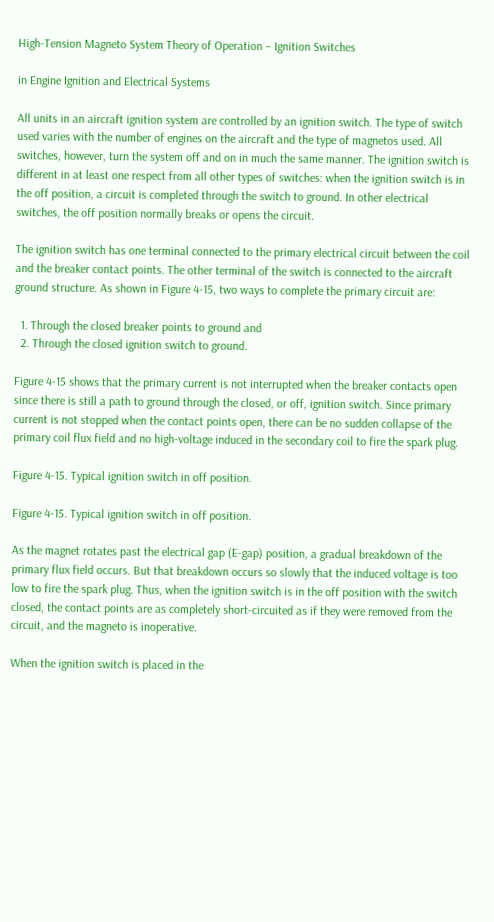High-Tension Magneto System Theory of Operation – Ignition Switches

in Engine Ignition and Electrical Systems

All units in an aircraft ignition system are controlled by an ignition switch. The type of switch used varies with the number of engines on the aircraft and the type of magnetos used. All switches, however, turn the system off and on in much the same manner. The ignition switch is different in at least one respect from all other types of switches: when the ignition switch is in the off position, a circuit is completed through the switch to ground. In other electrical switches, the off position normally breaks or opens the circuit.

The ignition switch has one terminal connected to the primary electrical circuit between the coil and the breaker contact points. The other terminal of the switch is connected to the aircraft ground structure. As shown in Figure 4-15, two ways to complete the primary circuit are:

  1. Through the closed breaker points to ground and
  2. Through the closed ignition switch to ground.

Figure 4-15 shows that the primary current is not interrupted when the breaker contacts open since there is still a path to ground through the closed, or off, ignition switch. Since primary current is not stopped when the contact points open, there can be no sudden collapse of the primary coil flux field and no high-voltage induced in the secondary coil to fire the spark plug.

Figure 4-15. Typical ignition switch in off position.

Figure 4-15. Typical ignition switch in off position.

As the magnet rotates past the electrical gap (E-gap) position, a gradual breakdown of the primary flux field occurs. But that breakdown occurs so slowly that the induced voltage is too low to fire the spark plug. Thus, when the ignition switch is in the off position with the switch closed, the contact points are as completely short-circuited as if they were removed from the circuit, and the magneto is inoperative.

When the ignition switch is placed in the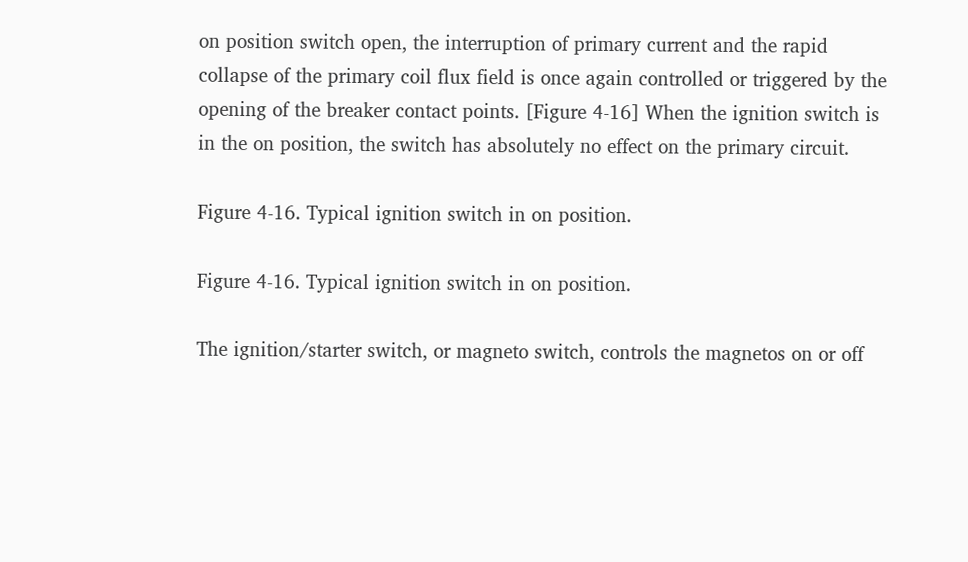on position switch open, the interruption of primary current and the rapid collapse of the primary coil flux field is once again controlled or triggered by the opening of the breaker contact points. [Figure 4-16] When the ignition switch is in the on position, the switch has absolutely no effect on the primary circuit.

Figure 4-16. Typical ignition switch in on position.

Figure 4-16. Typical ignition switch in on position.

The ignition/starter switch, or magneto switch, controls the magnetos on or off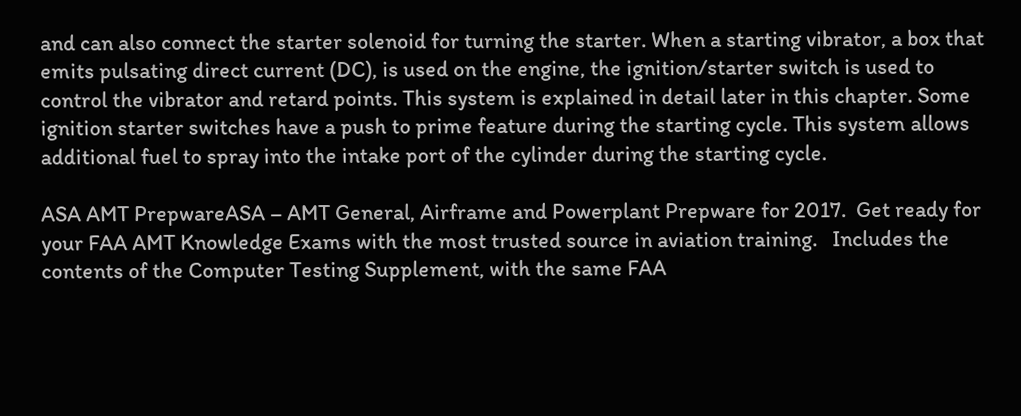and can also connect the starter solenoid for turning the starter. When a starting vibrator, a box that emits pulsating direct current (DC), is used on the engine, the ignition/starter switch is used to control the vibrator and retard points. This system is explained in detail later in this chapter. Some ignition starter switches have a push to prime feature during the starting cycle. This system allows additional fuel to spray into the intake port of the cylinder during the starting cycle.

ASA AMT PrepwareASA – AMT General, Airframe and Powerplant Prepware for 2017.  Get ready for your FAA AMT Knowledge Exams with the most trusted source in aviation training.   Includes the contents of the Computer Testing Supplement, with the same FAA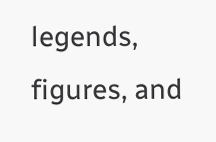legends, figures, and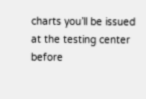charts you’ll be issued at the testing center before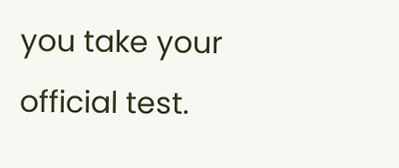you take your official test.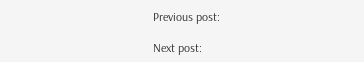Previous post:

Next post: